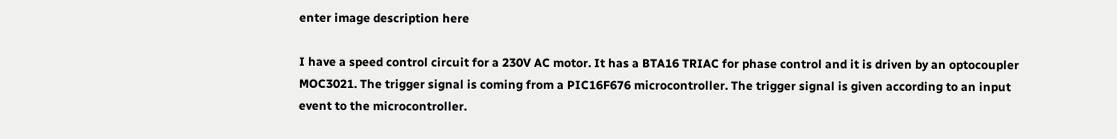enter image description here

I have a speed control circuit for a 230V AC motor. It has a BTA16 TRIAC for phase control and it is driven by an optocoupler MOC3021. The trigger signal is coming from a PIC16F676 microcontroller. The trigger signal is given according to an input event to the microcontroller.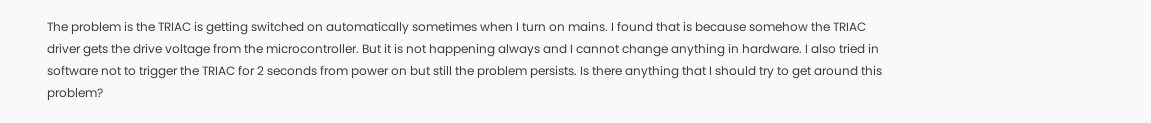The problem is the TRIAC is getting switched on automatically sometimes when I turn on mains. I found that is because somehow the TRIAC driver gets the drive voltage from the microcontroller. But it is not happening always and I cannot change anything in hardware. I also tried in software not to trigger the TRIAC for 2 seconds from power on but still the problem persists. Is there anything that I should try to get around this problem?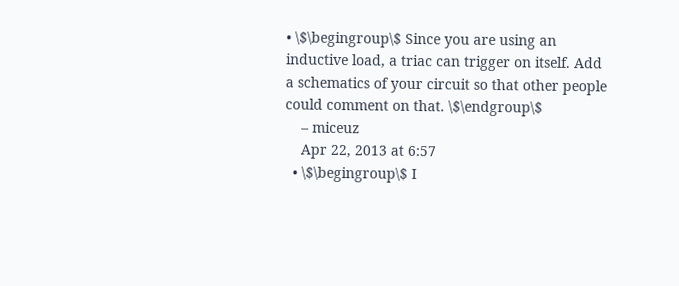• \$\begingroup\$ Since you are using an inductive load, a triac can trigger on itself. Add a schematics of your circuit so that other people could comment on that. \$\endgroup\$
    – miceuz
    Apr 22, 2013 at 6:57
  • \$\begingroup\$ I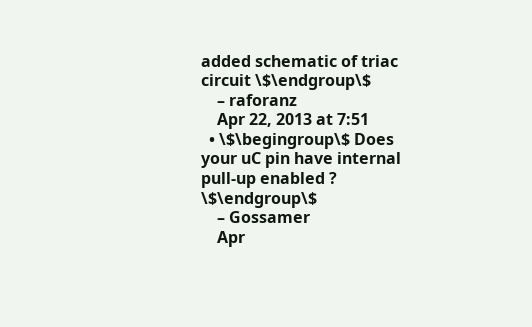added schematic of triac circuit \$\endgroup\$
    – raforanz
    Apr 22, 2013 at 7:51
  • \$\begingroup\$ Does your uC pin have internal pull-up enabled ? \$\endgroup\$
    – Gossamer
    Apr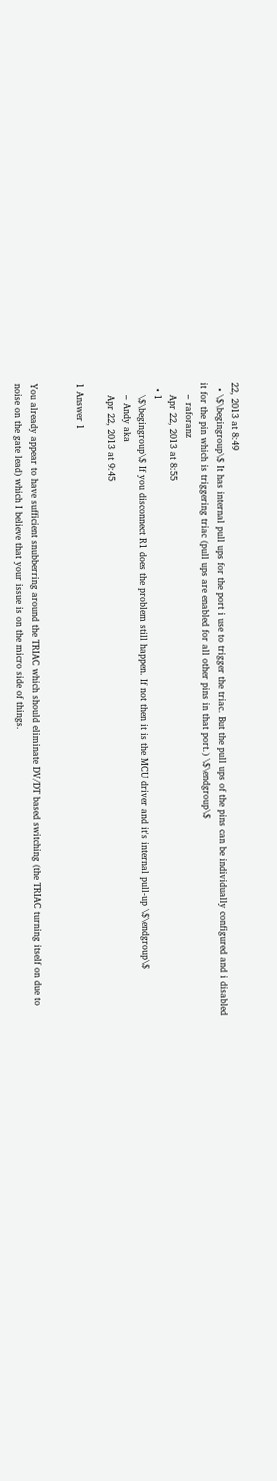22, 2013 at 8:49
  • \$\begingroup\$ It has internal pull ups for the port i use to trigger the triac. But the pull ups of the pins can be individually configured and i disabled it for the pin which is triggering triac (pull ups are enabled for all other pins in that port.) \$\endgroup\$
    – raforanz
    Apr 22, 2013 at 8:55
  • 1
    \$\begingroup\$ If you disconnect R1 does the problem still happen. If not then it is the MCU driver and it's internal pull-up \$\endgroup\$
    – Andy aka
    Apr 22, 2013 at 9:45

1 Answer 1


You already appear to have sufficient snubberring around the TRIAC which should eliminate DV/DT based switching (the TRIAC turning itself on due to noise on the gate lead) which I believe that your issue is on the micro side of things.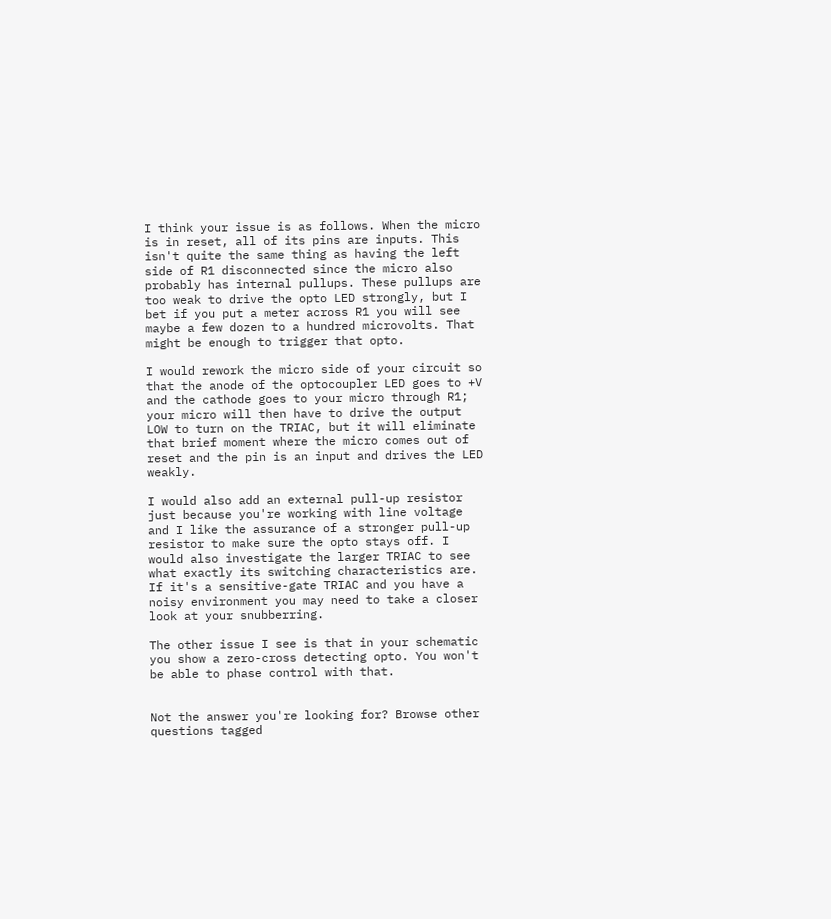I think your issue is as follows. When the micro is in reset, all of its pins are inputs. This isn't quite the same thing as having the left side of R1 disconnected since the micro also probably has internal pullups. These pullups are too weak to drive the opto LED strongly, but I bet if you put a meter across R1 you will see maybe a few dozen to a hundred microvolts. That might be enough to trigger that opto.

I would rework the micro side of your circuit so that the anode of the optocoupler LED goes to +V and the cathode goes to your micro through R1; your micro will then have to drive the output LOW to turn on the TRIAC, but it will eliminate that brief moment where the micro comes out of reset and the pin is an input and drives the LED weakly.

I would also add an external pull-up resistor just because you're working with line voltage and I like the assurance of a stronger pull-up resistor to make sure the opto stays off. I would also investigate the larger TRIAC to see what exactly its switching characteristics are. If it's a sensitive-gate TRIAC and you have a noisy environment you may need to take a closer look at your snubberring.

The other issue I see is that in your schematic you show a zero-cross detecting opto. You won't be able to phase control with that.


Not the answer you're looking for? Browse other questions tagged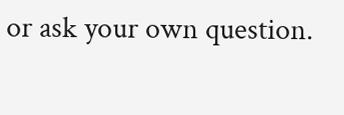or ask your own question.